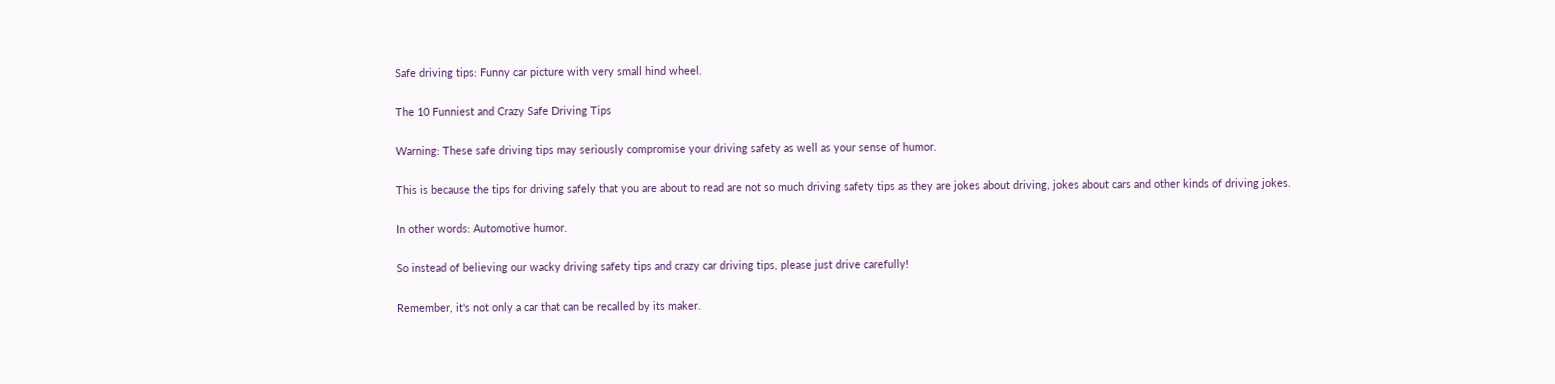Safe driving tips: Funny car picture with very small hind wheel.

The 10 Funniest and Crazy Safe Driving Tips

Warning: These safe driving tips may seriously compromise your driving safety as well as your sense of humor.

This is because the tips for driving safely that you are about to read are not so much driving safety tips as they are jokes about driving, jokes about cars and other kinds of driving jokes.

In other words: Automotive humor.

So instead of believing our wacky driving safety tips and crazy car driving tips, please just drive carefully!

Remember, it's not only a car that can be recalled by its maker.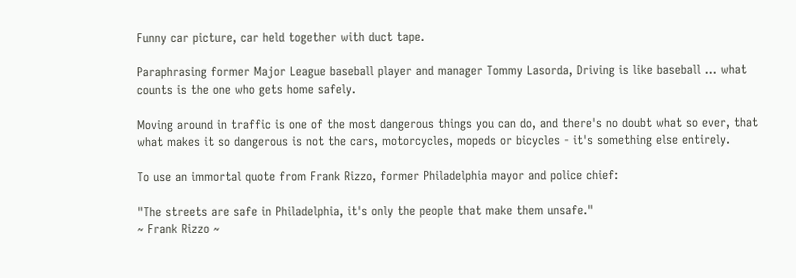Funny car picture, car held together with duct tape.

Paraphrasing former Major League baseball player and manager Tommy Lasorda, Driving is like baseball ... what counts is the one who gets home safely.

Moving around in traffic is one of the most dangerous things you can do, and there's no doubt what so ever, that what makes it so dangerous is not the cars, motorcycles, mopeds or bicycles - it's something else entirely.

To use an immortal quote from Frank Rizzo, former Philadelphia mayor and police chief:

"The streets are safe in Philadelphia, it's only the people that make them unsafe."
~ Frank Rizzo ~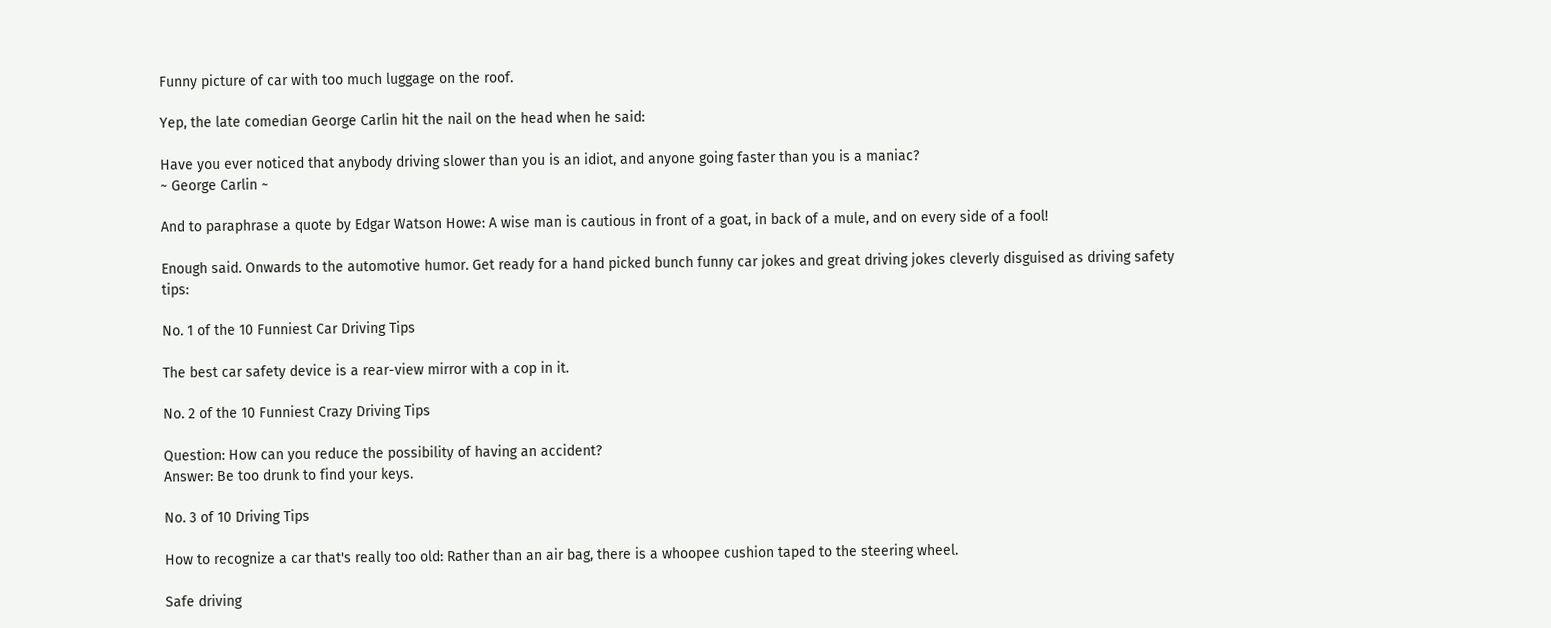Funny picture of car with too much luggage on the roof.

Yep, the late comedian George Carlin hit the nail on the head when he said:

Have you ever noticed that anybody driving slower than you is an idiot, and anyone going faster than you is a maniac?
~ George Carlin ~

And to paraphrase a quote by Edgar Watson Howe: A wise man is cautious in front of a goat, in back of a mule, and on every side of a fool!

Enough said. Onwards to the automotive humor. Get ready for a hand picked bunch funny car jokes and great driving jokes cleverly disguised as driving safety tips:

No. 1 of the 10 Funniest Car Driving Tips

The best car safety device is a rear-view mirror with a cop in it.

No. 2 of the 10 Funniest Crazy Driving Tips

Question: How can you reduce the possibility of having an accident?
Answer: Be too drunk to find your keys.

No. 3 of 10 Driving Tips

How to recognize a car that's really too old: Rather than an air bag, there is a whoopee cushion taped to the steering wheel.

Safe driving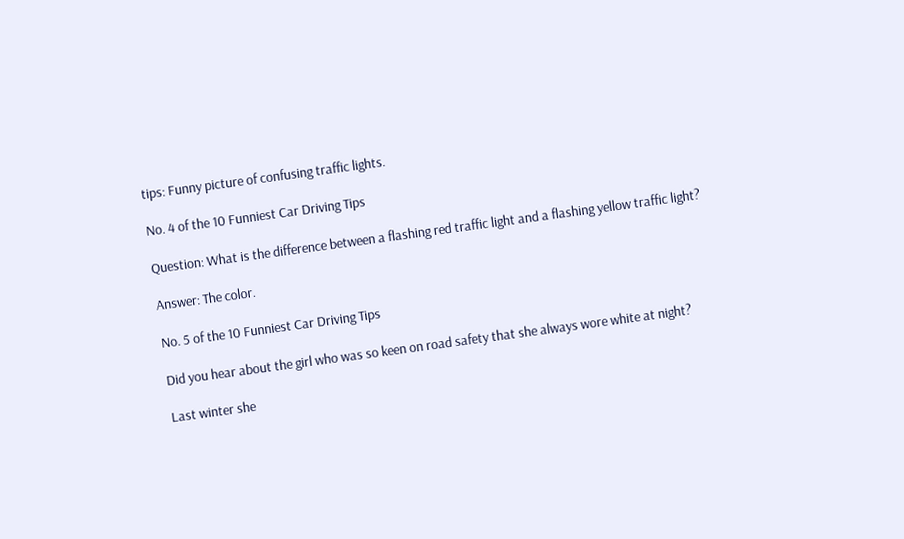tips: Funny picture of confusing traffic lights.

No. 4 of the 10 Funniest Car Driving Tips

Question: What is the difference between a flashing red traffic light and a flashing yellow traffic light?

Answer: The color.

No. 5 of the 10 Funniest Car Driving Tips

Did you hear about the girl who was so keen on road safety that she always wore white at night?

Last winter she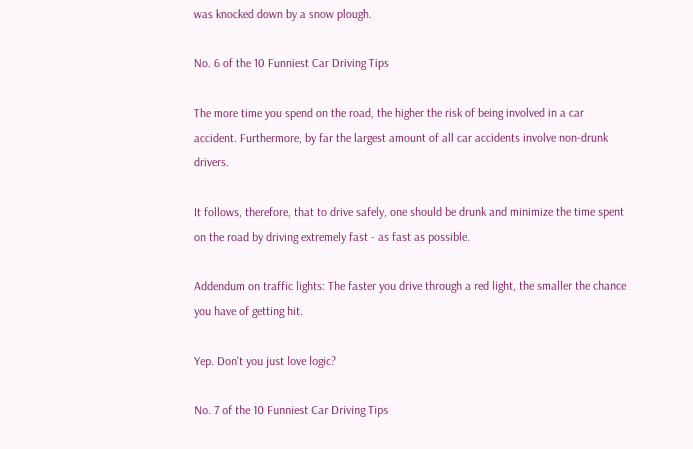was knocked down by a snow plough.

No. 6 of the 10 Funniest Car Driving Tips

The more time you spend on the road, the higher the risk of being involved in a car accident. Furthermore, by far the largest amount of all car accidents involve non-drunk drivers.

It follows, therefore, that to drive safely, one should be drunk and minimize the time spent on the road by driving extremely fast - as fast as possible.

Addendum on traffic lights: The faster you drive through a red light, the smaller the chance you have of getting hit.

Yep. Don't you just love logic?

No. 7 of the 10 Funniest Car Driving Tips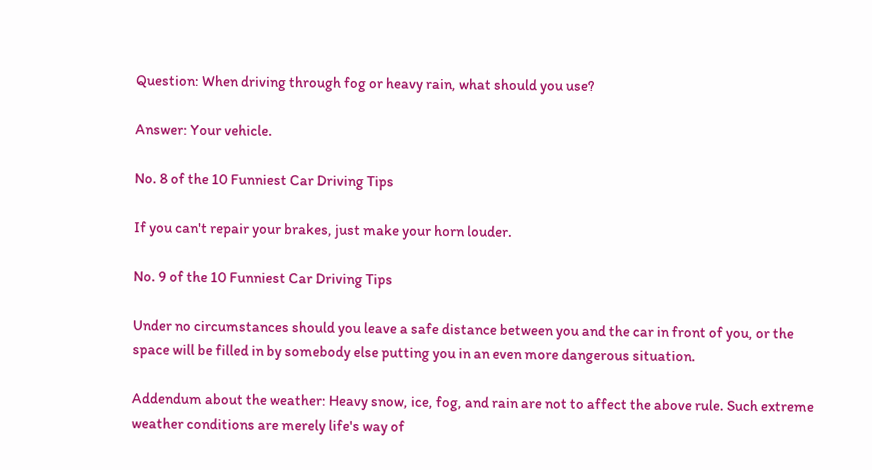Question: When driving through fog or heavy rain, what should you use?

Answer: Your vehicle.

No. 8 of the 10 Funniest Car Driving Tips

If you can't repair your brakes, just make your horn louder.

No. 9 of the 10 Funniest Car Driving Tips

Under no circumstances should you leave a safe distance between you and the car in front of you, or the space will be filled in by somebody else putting you in an even more dangerous situation.

Addendum about the weather: Heavy snow, ice, fog, and rain are not to affect the above rule. Such extreme weather conditions are merely life's way of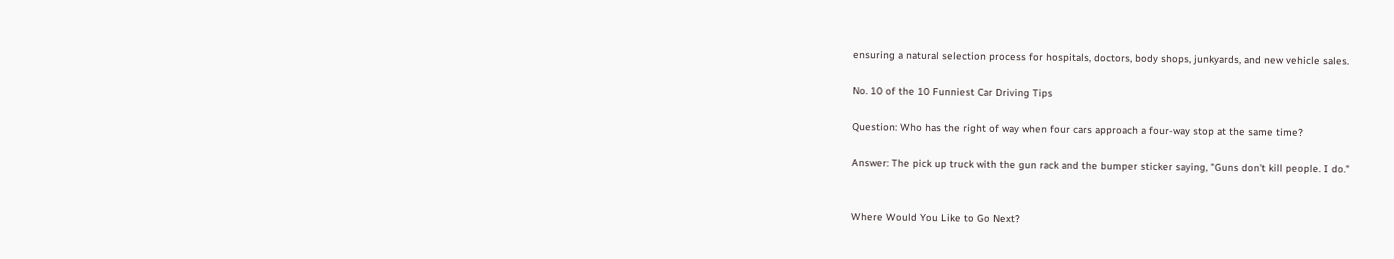ensuring a natural selection process for hospitals, doctors, body shops, junkyards, and new vehicle sales.

No. 10 of the 10 Funniest Car Driving Tips

Question: Who has the right of way when four cars approach a four-way stop at the same time?

Answer: The pick up truck with the gun rack and the bumper sticker saying, "Guns don't kill people. I do."


Where Would You Like to Go Next?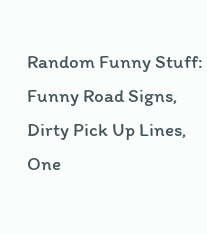Random Funny Stuff: Funny Road Signs, Dirty Pick Up Lines, One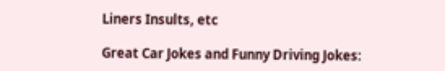Liners Insults, etc

Great Car Jokes and Funny Driving Jokes: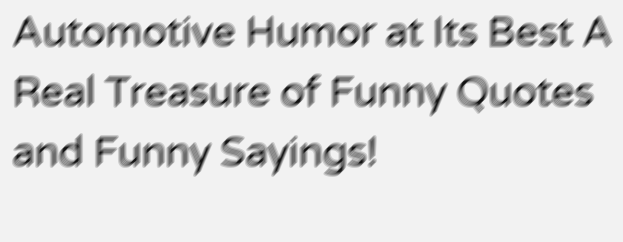Automotive Humor at Its Best A Real Treasure of Funny Quotes and Funny Sayings!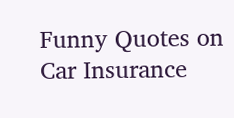Funny Quotes on Car Insurance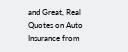and Great, Real Quotes on Auto Insurance from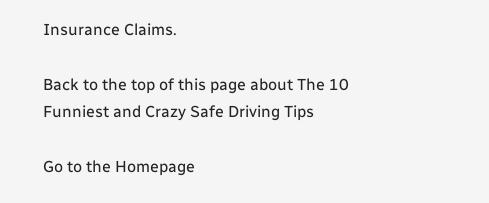Insurance Claims.

Back to the top of this page about The 10 Funniest and Crazy Safe Driving Tips

Go to the Homepage